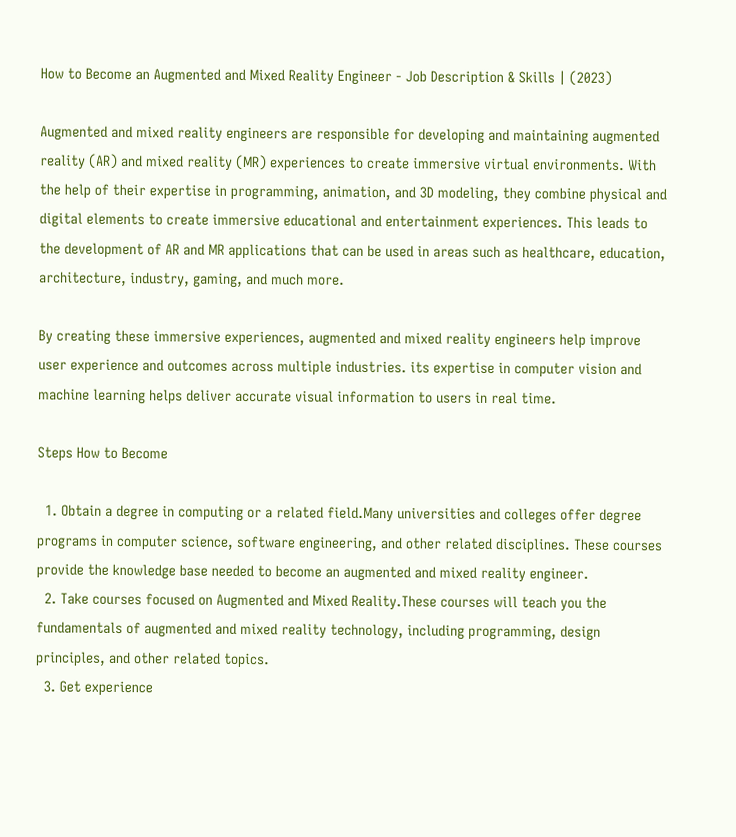How to Become an Augmented and Mixed Reality Engineer - Job Description & Skills | (2023)

Augmented and mixed reality engineers are responsible for developing and maintaining augmented reality (AR) and mixed reality (MR) experiences to create immersive virtual environments. With the help of their expertise in programming, animation, and 3D modeling, they combine physical and digital elements to create immersive educational and entertainment experiences. This leads to the development of AR and MR applications that can be used in areas such as healthcare, education, architecture, industry, gaming, and much more.

By creating these immersive experiences, augmented and mixed reality engineers help improve user experience and outcomes across multiple industries. its expertise in computer vision and machine learning helps deliver accurate visual information to users in real time.

Steps How to Become

  1. Obtain a degree in computing or a related field.Many universities and colleges offer degree programs in computer science, software engineering, and other related disciplines. These courses provide the knowledge base needed to become an augmented and mixed reality engineer.
  2. Take courses focused on Augmented and Mixed Reality.These courses will teach you the fundamentals of augmented and mixed reality technology, including programming, design principles, and other related topics.
  3. Get experience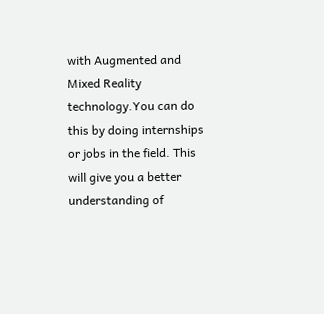with Augmented and Mixed Reality technology.You can do this by doing internships or jobs in the field. This will give you a better understanding of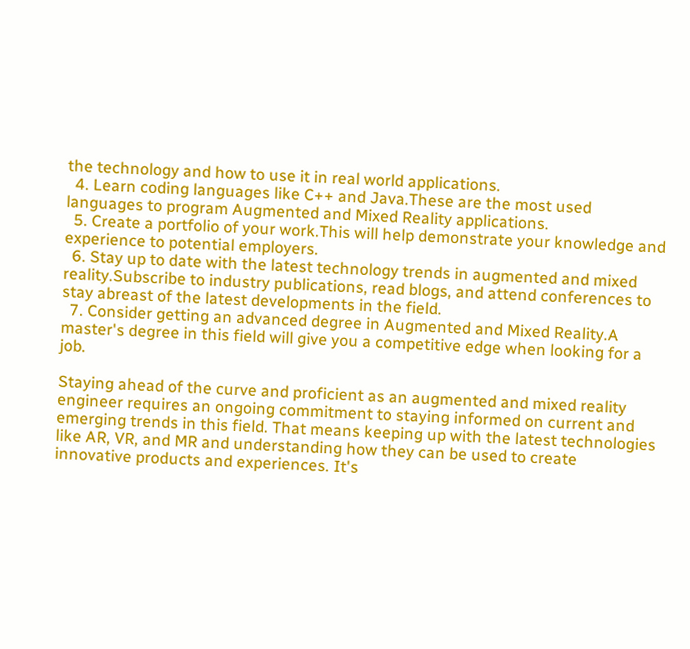the technology and how to use it in real world applications.
  4. Learn coding languages like C++ and Java.These are the most used languages to program Augmented and Mixed Reality applications.
  5. Create a portfolio of your work.This will help demonstrate your knowledge and experience to potential employers.
  6. Stay up to date with the latest technology trends in augmented and mixed reality.Subscribe to industry publications, read blogs, and attend conferences to stay abreast of the latest developments in the field.
  7. Consider getting an advanced degree in Augmented and Mixed Reality.A master's degree in this field will give you a competitive edge when looking for a job.

Staying ahead of the curve and proficient as an augmented and mixed reality engineer requires an ongoing commitment to staying informed on current and emerging trends in this field. That means keeping up with the latest technologies like AR, VR, and MR and understanding how they can be used to create innovative products and experiences. It's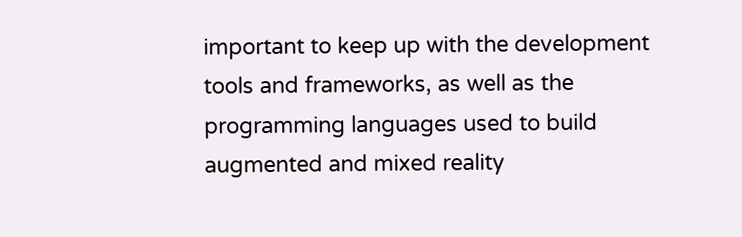important to keep up with the development tools and frameworks, as well as the programming languages used to build augmented and mixed reality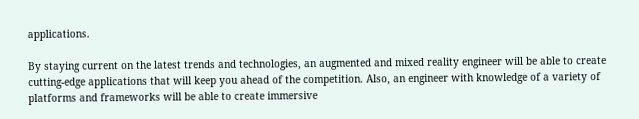applications.

By staying current on the latest trends and technologies, an augmented and mixed reality engineer will be able to create cutting-edge applications that will keep you ahead of the competition. Also, an engineer with knowledge of a variety of platforms and frameworks will be able to create immersive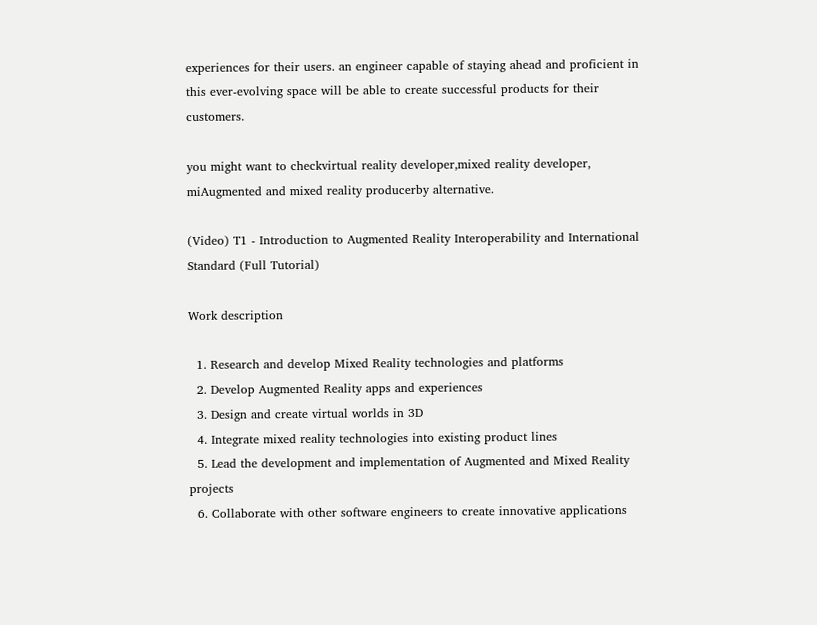experiences for their users. an engineer capable of staying ahead and proficient in this ever-evolving space will be able to create successful products for their customers.

you might want to checkvirtual reality developer,mixed reality developer, miAugmented and mixed reality producerby alternative.

(Video) T1 - Introduction to Augmented Reality Interoperability and International Standard (Full Tutorial)

Work description

  1. Research and develop Mixed Reality technologies and platforms
  2. Develop Augmented Reality apps and experiences
  3. Design and create virtual worlds in 3D
  4. Integrate mixed reality technologies into existing product lines
  5. Lead the development and implementation of Augmented and Mixed Reality projects
  6. Collaborate with other software engineers to create innovative applications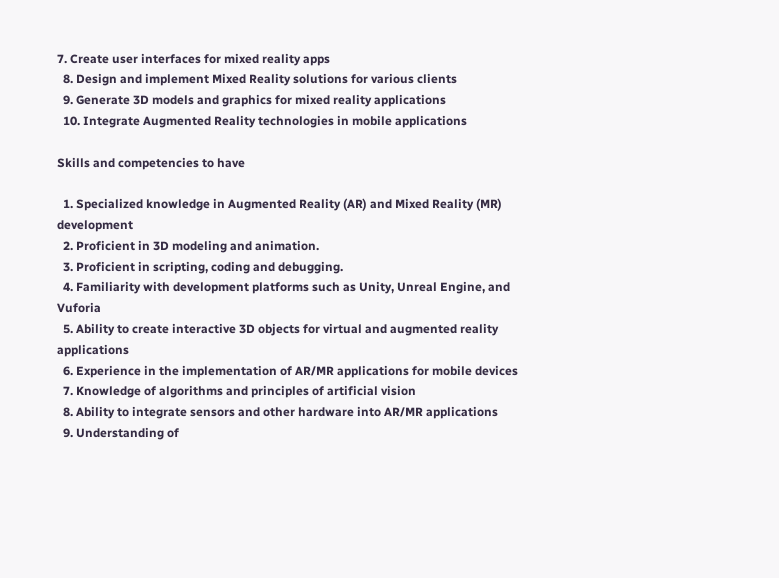7. Create user interfaces for mixed reality apps
  8. Design and implement Mixed Reality solutions for various clients
  9. Generate 3D models and graphics for mixed reality applications
  10. Integrate Augmented Reality technologies in mobile applications

Skills and competencies to have

  1. Specialized knowledge in Augmented Reality (AR) and Mixed Reality (MR) development
  2. Proficient in 3D modeling and animation.
  3. Proficient in scripting, coding and debugging.
  4. Familiarity with development platforms such as Unity, Unreal Engine, and Vuforia
  5. Ability to create interactive 3D objects for virtual and augmented reality applications
  6. Experience in the implementation of AR/MR applications for mobile devices
  7. Knowledge of algorithms and principles of artificial vision
  8. Ability to integrate sensors and other hardware into AR/MR applications
  9. Understanding of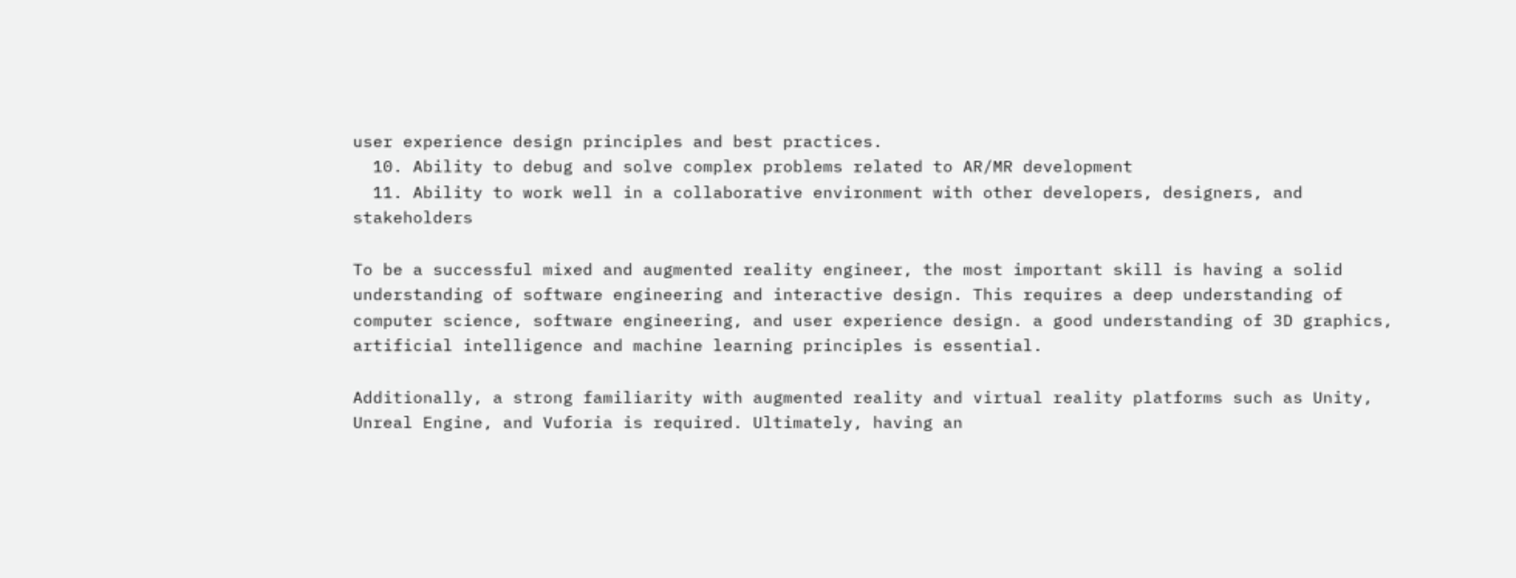user experience design principles and best practices.
  10. Ability to debug and solve complex problems related to AR/MR development
  11. Ability to work well in a collaborative environment with other developers, designers, and stakeholders

To be a successful mixed and augmented reality engineer, the most important skill is having a solid understanding of software engineering and interactive design. This requires a deep understanding of computer science, software engineering, and user experience design. a good understanding of 3D graphics, artificial intelligence and machine learning principles is essential.

Additionally, a strong familiarity with augmented reality and virtual reality platforms such as Unity, Unreal Engine, and Vuforia is required. Ultimately, having an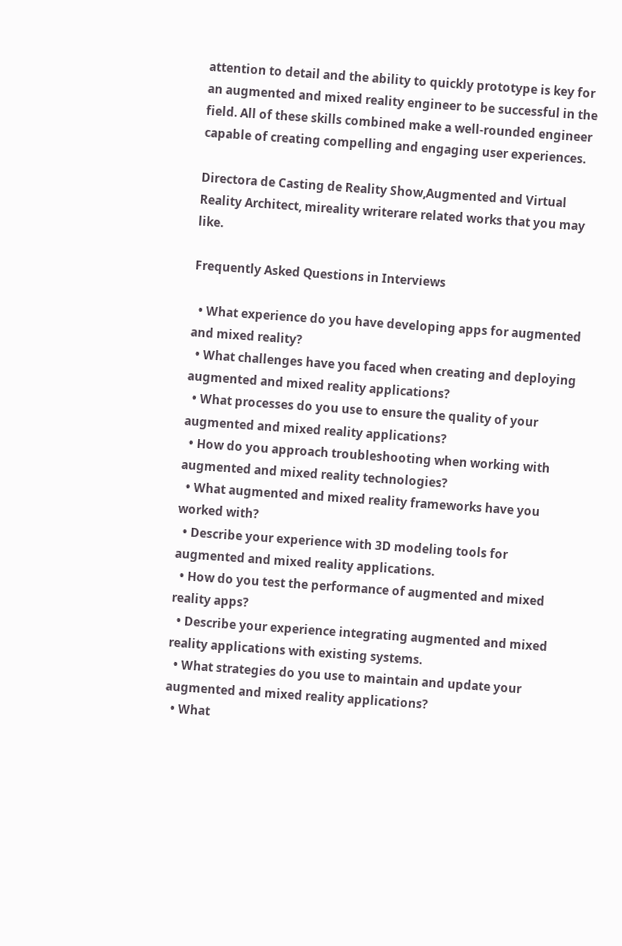attention to detail and the ability to quickly prototype is key for an augmented and mixed reality engineer to be successful in the field. All of these skills combined make a well-rounded engineer capable of creating compelling and engaging user experiences.

Directora de Casting de Reality Show,Augmented and Virtual Reality Architect, mireality writerare related works that you may like.

Frequently Asked Questions in Interviews

  • What experience do you have developing apps for augmented and mixed reality?
  • What challenges have you faced when creating and deploying augmented and mixed reality applications?
  • What processes do you use to ensure the quality of your augmented and mixed reality applications?
  • How do you approach troubleshooting when working with augmented and mixed reality technologies?
  • What augmented and mixed reality frameworks have you worked with?
  • Describe your experience with 3D modeling tools for augmented and mixed reality applications.
  • How do you test the performance of augmented and mixed reality apps?
  • Describe your experience integrating augmented and mixed reality applications with existing systems.
  • What strategies do you use to maintain and update your augmented and mixed reality applications?
  • What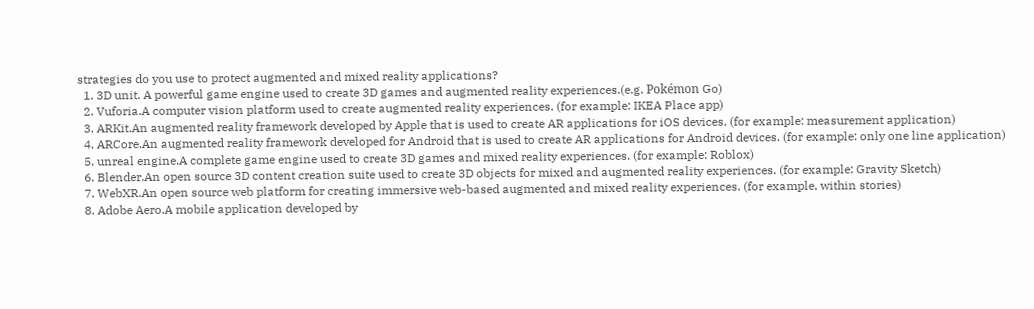strategies do you use to protect augmented and mixed reality applications?
  1. 3D unit. A powerful game engine used to create 3D games and augmented reality experiences.(e.g. Pokémon Go)
  2. Vuforia.A computer vision platform used to create augmented reality experiences. (for example: IKEA Place app)
  3. ARKit.An augmented reality framework developed by Apple that is used to create AR applications for iOS devices. (for example: measurement application)
  4. ARCore.An augmented reality framework developed for Android that is used to create AR applications for Android devices. (for example: only one line application)
  5. unreal engine.A complete game engine used to create 3D games and mixed reality experiences. (for example: Roblox)
  6. Blender.An open source 3D content creation suite used to create 3D objects for mixed and augmented reality experiences. (for example: Gravity Sketch)
  7. WebXR.An open source web platform for creating immersive web-based augmented and mixed reality experiences. (for example, within stories)
  8. Adobe Aero.A mobile application developed by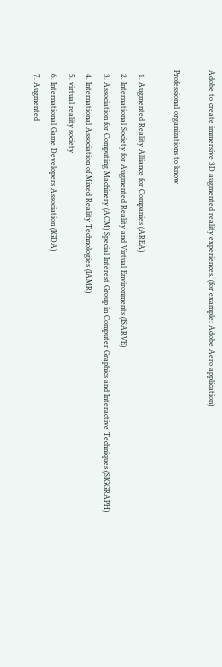Adobe to create immersive 3D augmented reality experiences. (for example: Adobe Aero application)

Professional organizations to know

  1. Augmented Reality Alliance for Companies (AREA)
  2. International Society for Augmented Reality and Virtual Environments (ISARVE)
  3. Association for Computing Machinery (ACM) Special Interest Group in Computer Graphics and Interactive Techniques (SIGGRAPH)
  4. International Association of Mixed Reality Technologies (IAMR)
  5. virtual reality society
  6. International Game Developers Association (IGDA)
  7. Augmented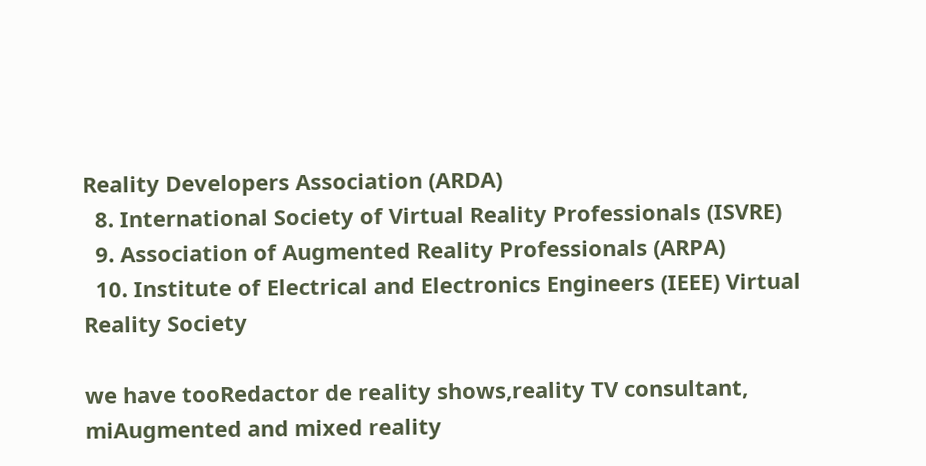Reality Developers Association (ARDA)
  8. International Society of Virtual Reality Professionals (ISVRE)
  9. Association of Augmented Reality Professionals (ARPA)
  10. Institute of Electrical and Electronics Engineers (IEEE) Virtual Reality Society

we have tooRedactor de reality shows,reality TV consultant, miAugmented and mixed reality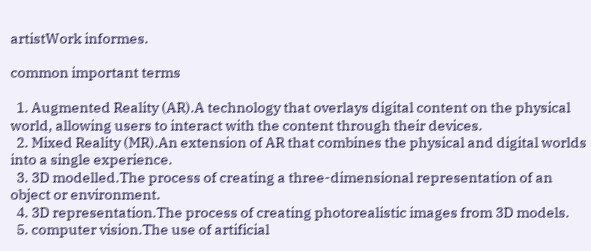artistWork informes.

common important terms

  1. Augmented Reality (AR).A technology that overlays digital content on the physical world, allowing users to interact with the content through their devices.
  2. Mixed Reality (MR).An extension of AR that combines the physical and digital worlds into a single experience.
  3. 3D modelled.The process of creating a three-dimensional representation of an object or environment.
  4. 3D representation.The process of creating photorealistic images from 3D models.
  5. computer vision.The use of artificial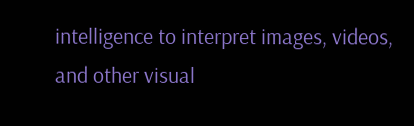intelligence to interpret images, videos, and other visual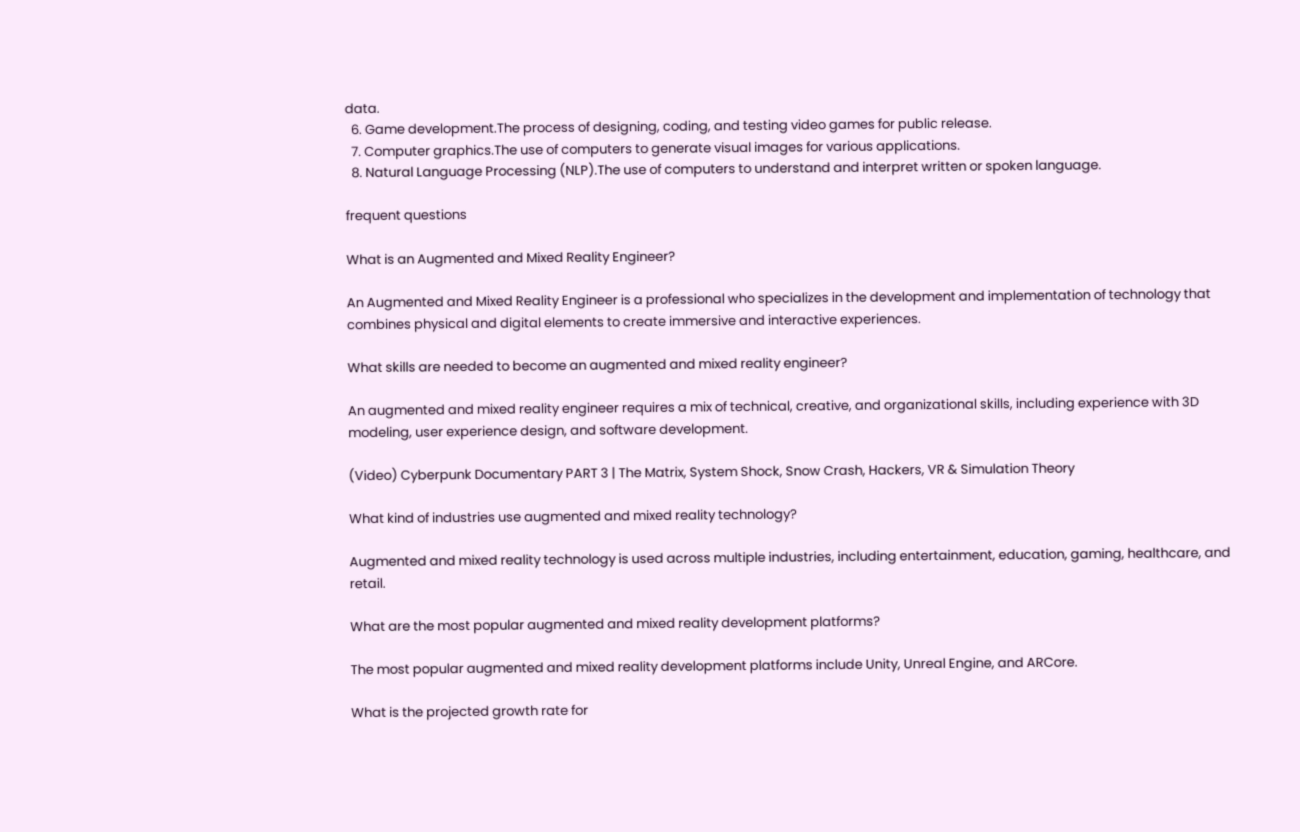data.
  6. Game development.The process of designing, coding, and testing video games for public release.
  7. Computer graphics.The use of computers to generate visual images for various applications.
  8. Natural Language Processing (NLP).The use of computers to understand and interpret written or spoken language.

frequent questions

What is an Augmented and Mixed Reality Engineer?

An Augmented and Mixed Reality Engineer is a professional who specializes in the development and implementation of technology that combines physical and digital elements to create immersive and interactive experiences.

What skills are needed to become an augmented and mixed reality engineer?

An augmented and mixed reality engineer requires a mix of technical, creative, and organizational skills, including experience with 3D modeling, user experience design, and software development.

(Video) Cyberpunk Documentary PART 3 | The Matrix, System Shock, Snow Crash, Hackers, VR & Simulation Theory

What kind of industries use augmented and mixed reality technology?

Augmented and mixed reality technology is used across multiple industries, including entertainment, education, gaming, healthcare, and retail.

What are the most popular augmented and mixed reality development platforms?

The most popular augmented and mixed reality development platforms include Unity, Unreal Engine, and ARCore.

What is the projected growth rate for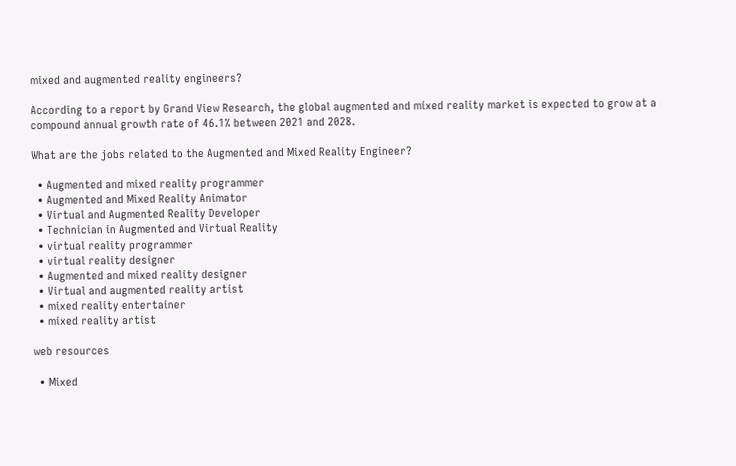mixed and augmented reality engineers?

According to a report by Grand View Research, the global augmented and mixed reality market is expected to grow at a compound annual growth rate of 46.1% between 2021 and 2028.

What are the jobs related to the Augmented and Mixed Reality Engineer?

  • Augmented and mixed reality programmer
  • Augmented and Mixed Reality Animator
  • Virtual and Augmented Reality Developer
  • Technician in Augmented and Virtual Reality
  • virtual reality programmer
  • virtual reality designer
  • Augmented and mixed reality designer
  • Virtual and augmented reality artist
  • mixed reality entertainer
  • mixed reality artist

web resources

  • Mixed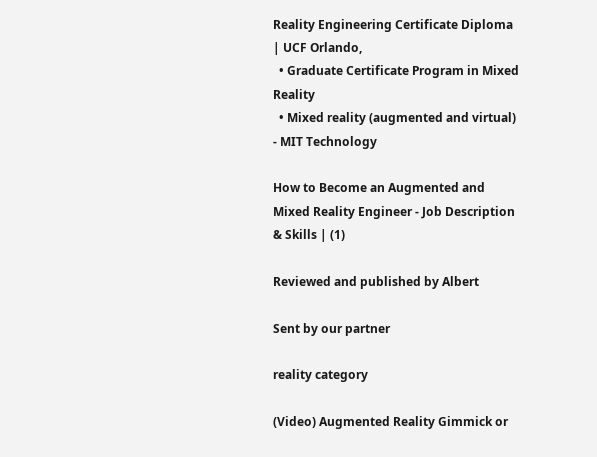Reality Engineering Certificate Diploma | UCF Orlando,
  • Graduate Certificate Program in Mixed Reality
  • Mixed reality (augmented and virtual) - MIT Technology

How to Become an Augmented and Mixed Reality Engineer - Job Description & Skills | (1)

Reviewed and published by Albert

Sent by our partner

reality category

(Video) Augmented Reality Gimmick or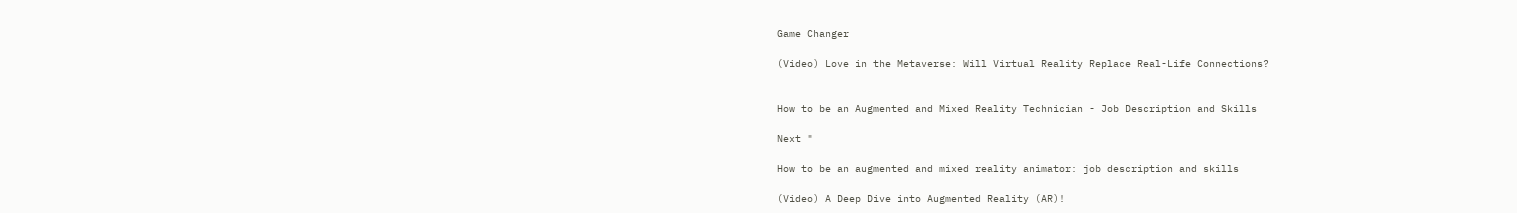Game Changer

(Video) Love in the Metaverse: Will Virtual Reality Replace Real-Life Connections?


How to be an Augmented and Mixed Reality Technician - Job Description and Skills

Next "

How to be an augmented and mixed reality animator: job description and skills

(Video) A Deep Dive into Augmented Reality (AR)!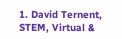1. David Ternent, STEM, Virtual &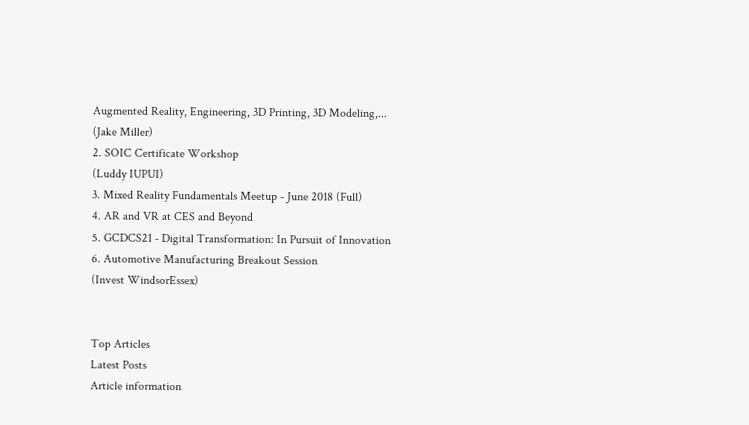Augmented Reality, Engineering, 3D Printing, 3D Modeling,...
(Jake Miller)
2. SOIC Certificate Workshop
(Luddy IUPUI)
3. Mixed Reality Fundamentals Meetup - June 2018 (Full)
4. AR and VR at CES and Beyond
5. GCDCS21 - Digital Transformation: In Pursuit of Innovation
6. Automotive Manufacturing Breakout Session
(Invest WindsorEssex)


Top Articles
Latest Posts
Article information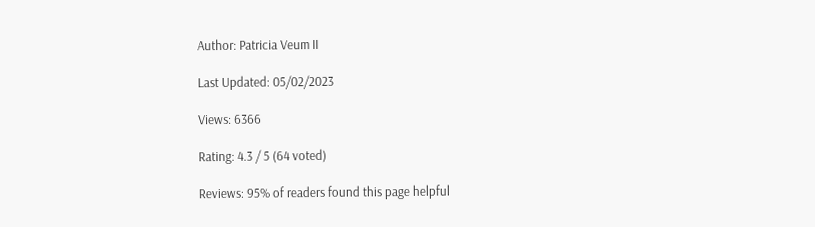Author: Patricia Veum II

Last Updated: 05/02/2023

Views: 6366

Rating: 4.3 / 5 (64 voted)

Reviews: 95% of readers found this page helpful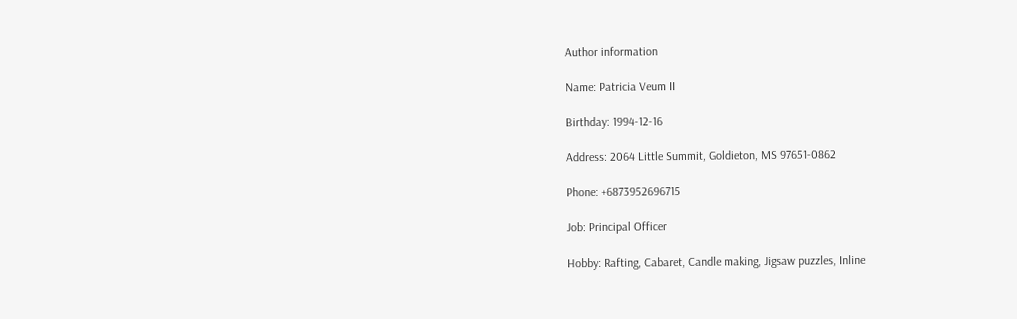Author information

Name: Patricia Veum II

Birthday: 1994-12-16

Address: 2064 Little Summit, Goldieton, MS 97651-0862

Phone: +6873952696715

Job: Principal Officer

Hobby: Rafting, Cabaret, Candle making, Jigsaw puzzles, Inline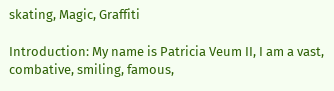skating, Magic, Graffiti

Introduction: My name is Patricia Veum II, I am a vast, combative, smiling, famous,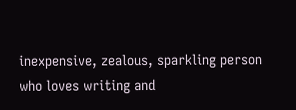inexpensive, zealous, sparkling person who loves writing and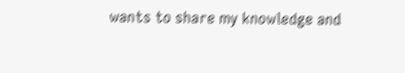wants to share my knowledge and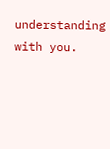understanding with you.